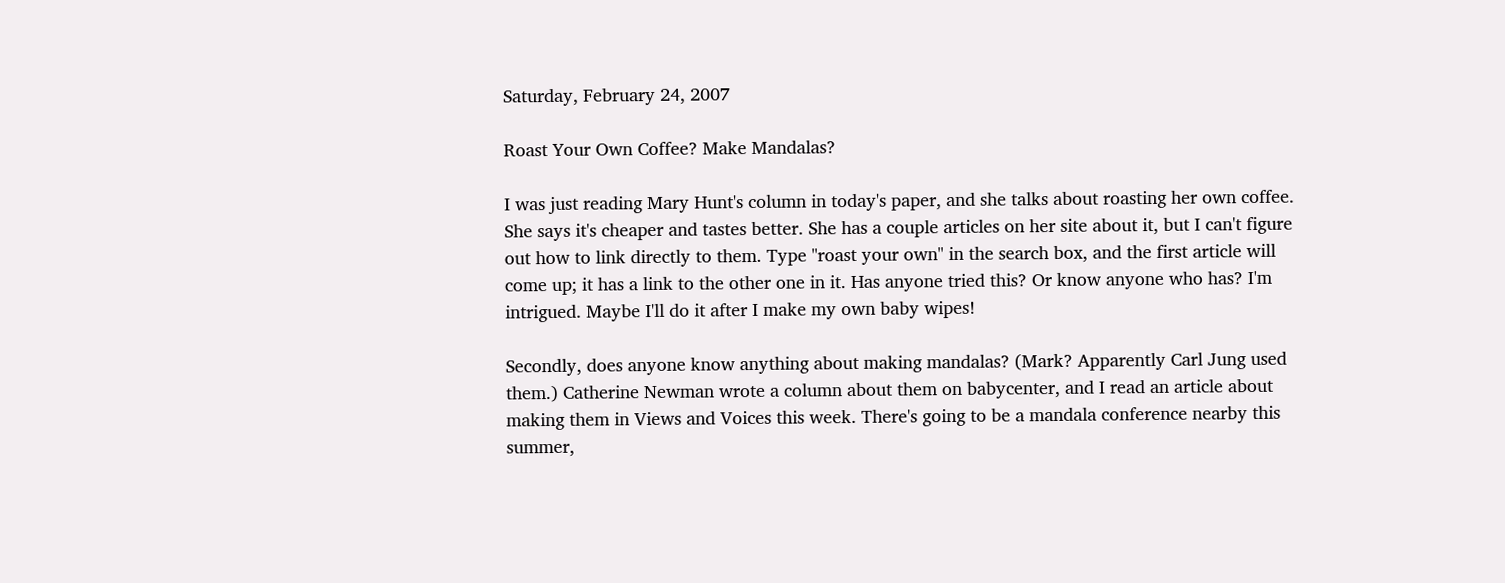Saturday, February 24, 2007

Roast Your Own Coffee? Make Mandalas?

I was just reading Mary Hunt's column in today's paper, and she talks about roasting her own coffee. She says it's cheaper and tastes better. She has a couple articles on her site about it, but I can't figure out how to link directly to them. Type "roast your own" in the search box, and the first article will come up; it has a link to the other one in it. Has anyone tried this? Or know anyone who has? I'm intrigued. Maybe I'll do it after I make my own baby wipes!

Secondly, does anyone know anything about making mandalas? (Mark? Apparently Carl Jung used them.) Catherine Newman wrote a column about them on babycenter, and I read an article about making them in Views and Voices this week. There's going to be a mandala conference nearby this summer,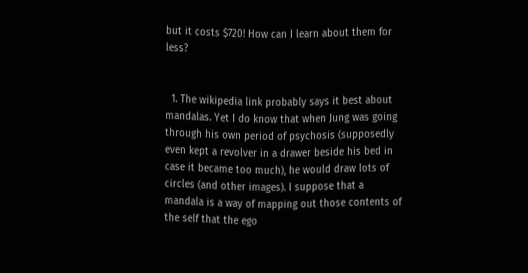but it costs $720! How can I learn about them for less?


  1. The wikipedia link probably says it best about mandalas. Yet I do know that when Jung was going through his own period of psychosis (supposedly even kept a revolver in a drawer beside his bed in case it became too much), he would draw lots of circles (and other images). I suppose that a mandala is a way of mapping out those contents of the self that the ego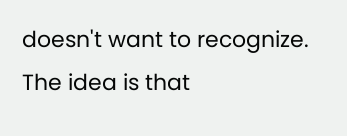doesn't want to recognize. The idea is that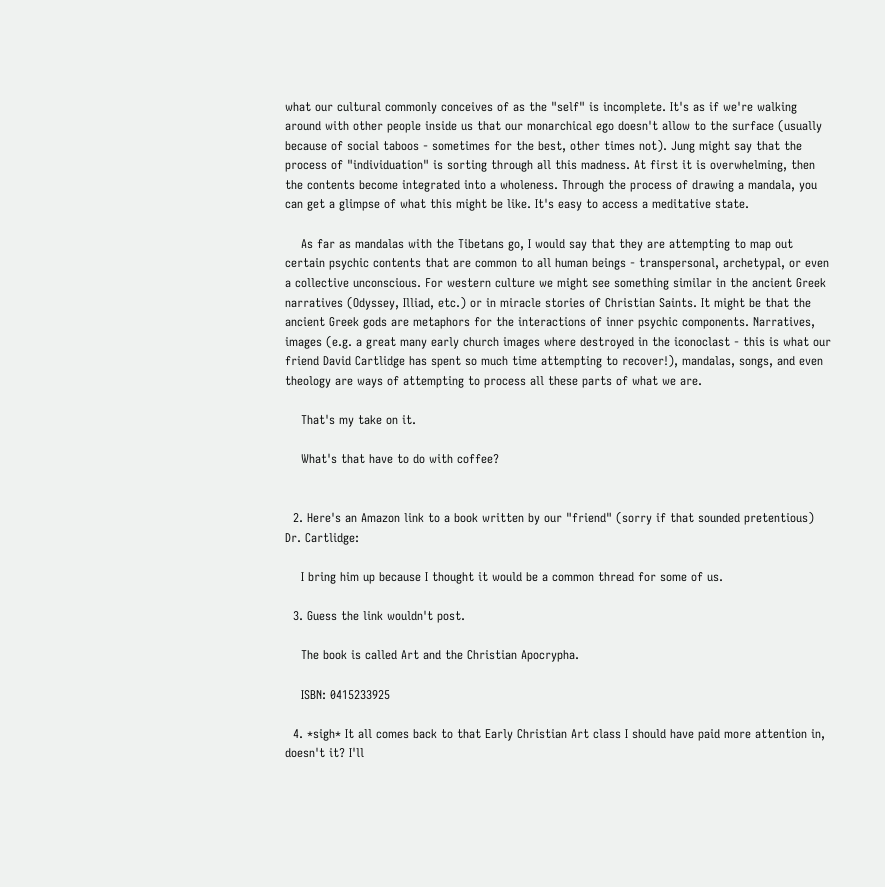what our cultural commonly conceives of as the "self" is incomplete. It's as if we're walking around with other people inside us that our monarchical ego doesn't allow to the surface (usually because of social taboos - sometimes for the best, other times not). Jung might say that the process of "individuation" is sorting through all this madness. At first it is overwhelming, then the contents become integrated into a wholeness. Through the process of drawing a mandala, you can get a glimpse of what this might be like. It's easy to access a meditative state.

    As far as mandalas with the Tibetans go, I would say that they are attempting to map out certain psychic contents that are common to all human beings - transpersonal, archetypal, or even a collective unconscious. For western culture we might see something similar in the ancient Greek narratives (Odyssey, Illiad, etc.) or in miracle stories of Christian Saints. It might be that the ancient Greek gods are metaphors for the interactions of inner psychic components. Narratives, images (e.g. a great many early church images where destroyed in the iconoclast - this is what our friend David Cartlidge has spent so much time attempting to recover!), mandalas, songs, and even theology are ways of attempting to process all these parts of what we are.

    That's my take on it.

    What's that have to do with coffee?


  2. Here's an Amazon link to a book written by our "friend" (sorry if that sounded pretentious) Dr. Cartlidge:

    I bring him up because I thought it would be a common thread for some of us.

  3. Guess the link wouldn't post.

    The book is called Art and the Christian Apocrypha.

    ISBN: 0415233925

  4. *sigh* It all comes back to that Early Christian Art class I should have paid more attention in, doesn't it? I'll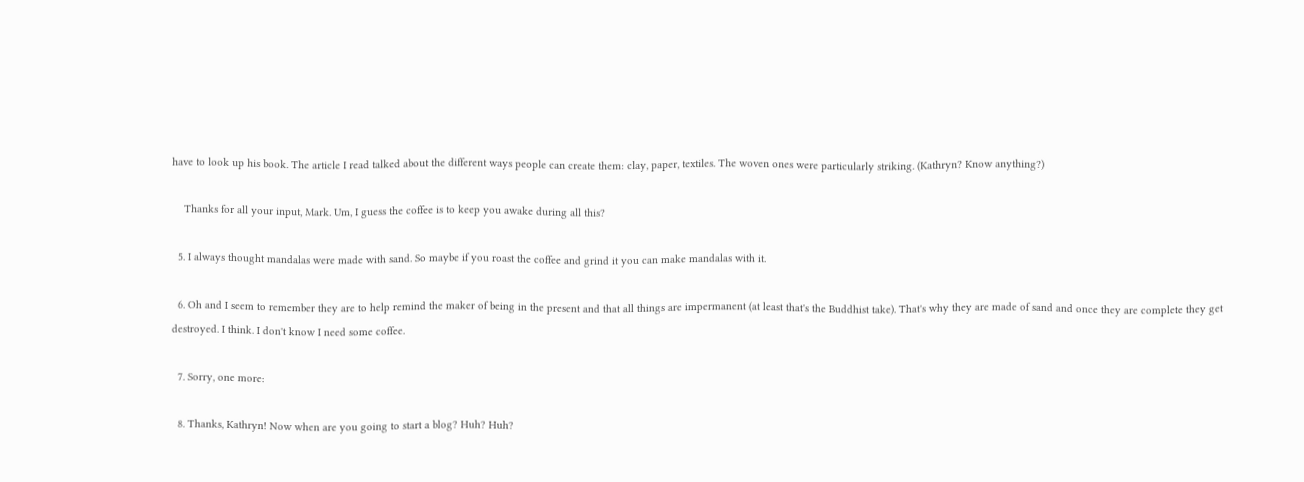have to look up his book. The article I read talked about the different ways people can create them: clay, paper, textiles. The woven ones were particularly striking. (Kathryn? Know anything?)

    Thanks for all your input, Mark. Um, I guess the coffee is to keep you awake during all this?

  5. I always thought mandalas were made with sand. So maybe if you roast the coffee and grind it you can make mandalas with it.

  6. Oh and I seem to remember they are to help remind the maker of being in the present and that all things are impermanent (at least that's the Buddhist take). That's why they are made of sand and once they are complete they get destroyed. I think. I don't know I need some coffee.

  7. Sorry, one more:

  8. Thanks, Kathryn! Now when are you going to start a blog? Huh? Huh?